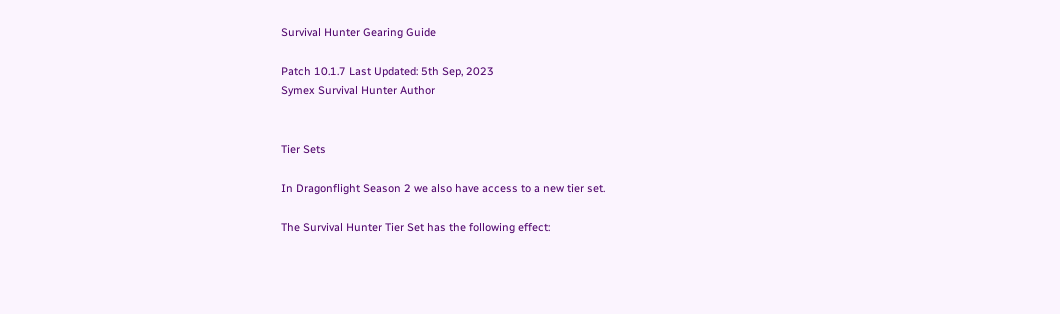Survival Hunter Gearing Guide

Patch 10.1.7 Last Updated: 5th Sep, 2023
Symex Survival Hunter Author


Tier Sets

In Dragonflight Season 2 we also have access to a new tier set.

The Survival Hunter Tier Set has the following effect: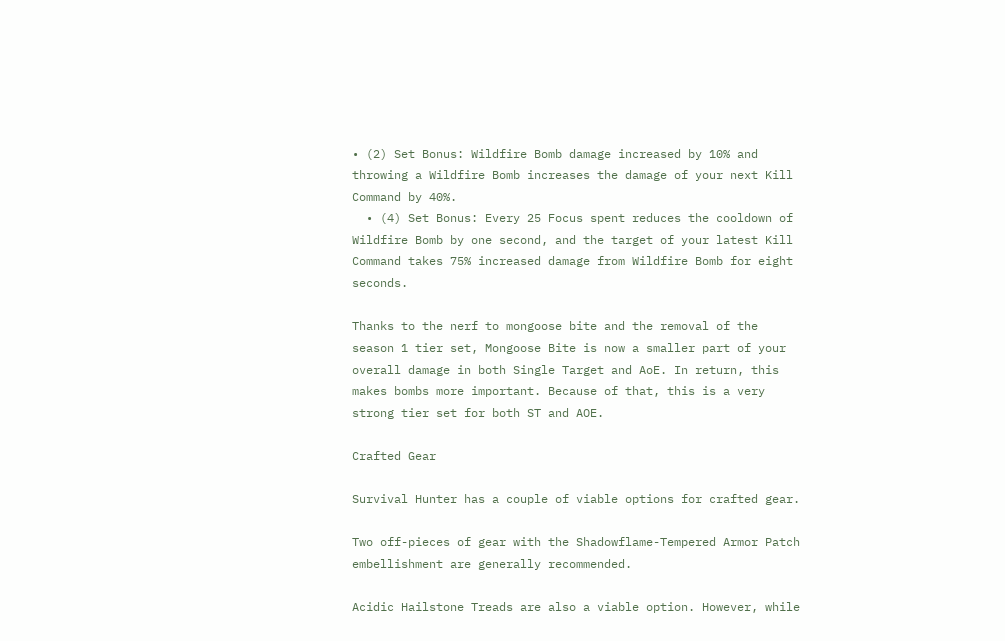• (2) Set Bonus: Wildfire Bomb damage increased by 10% and throwing a Wildfire Bomb increases the damage of your next Kill Command by 40%.
  • (4) Set Bonus: Every 25 Focus spent reduces the cooldown of Wildfire Bomb by one second, and the target of your latest Kill Command takes 75% increased damage from Wildfire Bomb for eight seconds.

Thanks to the nerf to mongoose bite and the removal of the season 1 tier set, Mongoose Bite is now a smaller part of your overall damage in both Single Target and AoE. In return, this makes bombs more important. Because of that, this is a very strong tier set for both ST and AOE.

Crafted Gear

Survival Hunter has a couple of viable options for crafted gear.

Two off-pieces of gear with the Shadowflame-Tempered Armor Patch embellishment are generally recommended.

Acidic Hailstone Treads are also a viable option. However, while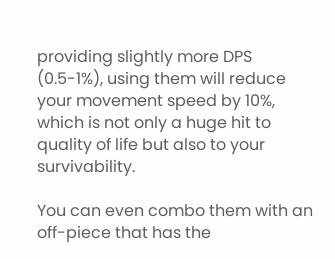providing slightly more DPS (0.5-1%), using them will reduce your movement speed by 10%, which is not only a huge hit to quality of life but also to your survivability.

You can even combo them with an off-piece that has the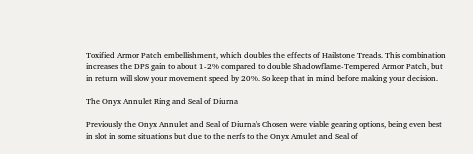Toxified Armor Patch embellishment, which doubles the effects of Hailstone Treads. This combination increases the DPS gain to about 1-2% compared to double Shadowflame-Tempered Armor Patch, but in return will slow your movement speed by 20%. So keep that in mind before making your decision.

The Onyx Annulet Ring and Seal of Diurna

Previously the Onyx Annulet and Seal of Diurna's Chosen were viable gearing options, being even best in slot in some situations but due to the nerfs to the Onyx Amulet and Seal of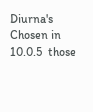Diurna's Chosen in 10.0.5  those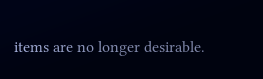items are no longer desirable.